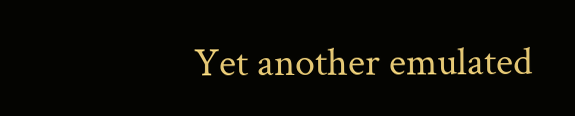Yet another emulated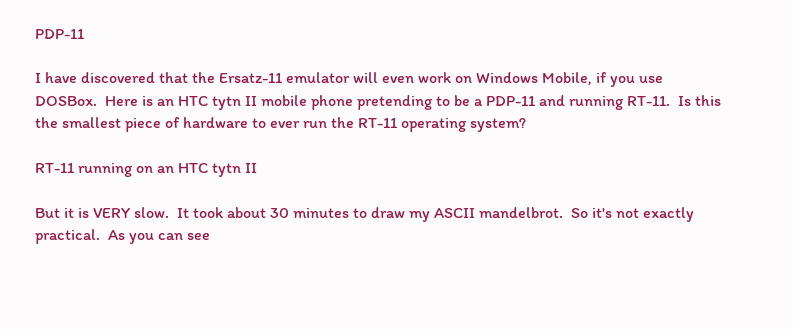PDP-11

I have discovered that the Ersatz-11 emulator will even work on Windows Mobile, if you use DOSBox.  Here is an HTC tytn II mobile phone pretending to be a PDP-11 and running RT-11.  Is this the smallest piece of hardware to ever run the RT-11 operating system?

RT-11 running on an HTC tytn II

But it is VERY slow.  It took about 30 minutes to draw my ASCII mandelbrot.  So it's not exactly practical.  As you can see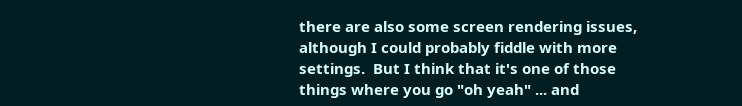there are also some screen rendering issues, although I could probably fiddle with more settings.  But I think that it's one of those things where you go "oh yeah" ... and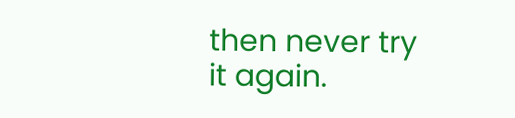then never try it again.